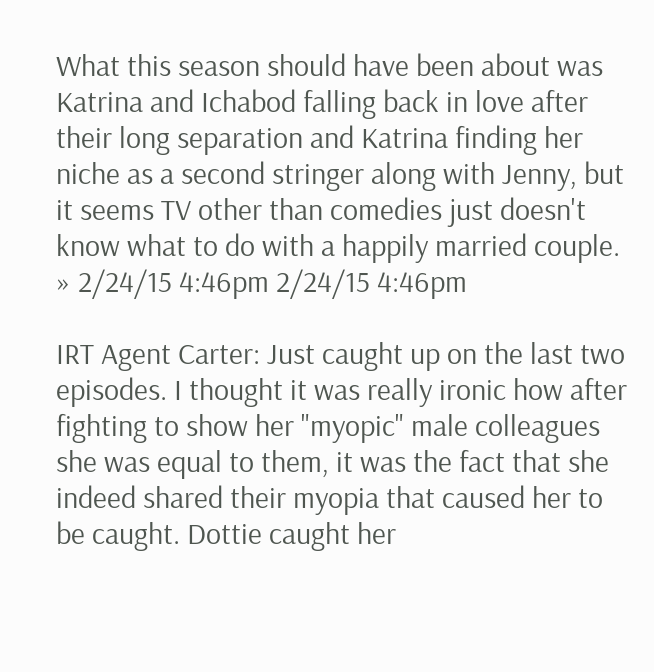What this season should have been about was Katrina and Ichabod falling back in love after their long separation and Katrina finding her niche as a second stringer along with Jenny, but it seems TV other than comedies just doesn't know what to do with a happily married couple. » 2/24/15 4:46pm 2/24/15 4:46pm

IRT Agent Carter: Just caught up on the last two episodes. I thought it was really ironic how after fighting to show her "myopic" male colleagues she was equal to them, it was the fact that she indeed shared their myopia that caused her to be caught. Dottie caught her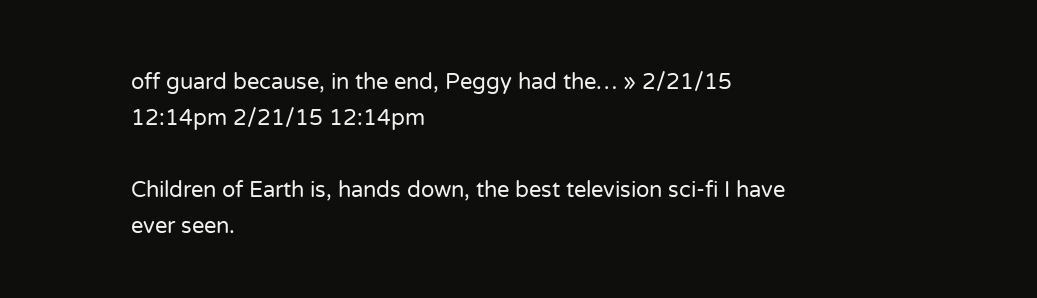off guard because, in the end, Peggy had the… » 2/21/15 12:14pm 2/21/15 12:14pm

Children of Earth is, hands down, the best television sci-fi I have ever seen.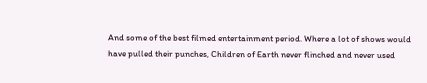And some of the best filmed entertainment period. Where a lot of shows would have pulled their punches, Children of Earth never flinched and never used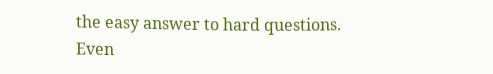the easy answer to hard questions. Even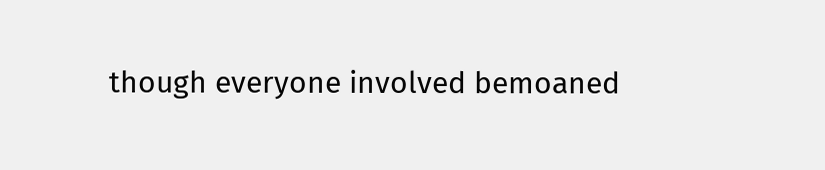though everyone involved bemoaned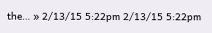the… » 2/13/15 5:22pm 2/13/15 5:22pm